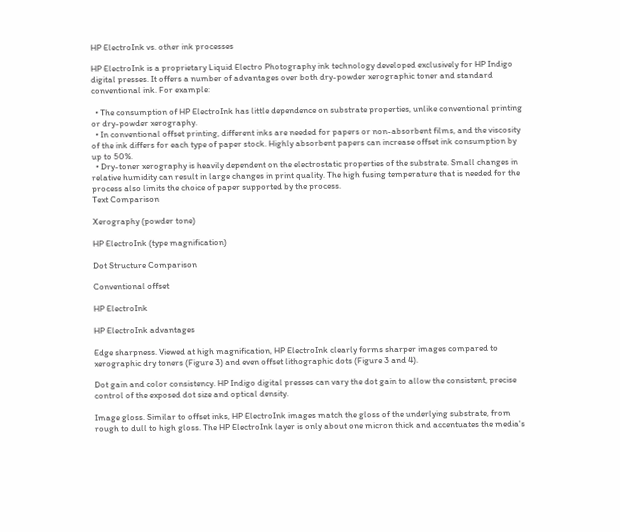HP ElectroInk vs. other ink processes

HP ElectroInk is a proprietary Liquid Electro Photography ink technology developed exclusively for HP Indigo digital presses. It offers a number of advantages over both dry-powder xerographic toner and standard conventional ink. For example:

  • The consumption of HP ElectroInk has little dependence on substrate properties, unlike conventional printing or dry-powder xerography.
  • In conventional offset printing, different inks are needed for papers or non-absorbent films, and the viscosity of the ink differs for each type of paper stock. Highly absorbent papers can increase offset ink consumption by up to 50%.
  • Dry-toner xerography is heavily dependent on the electrostatic properties of the substrate. Small changes in relative humidity can result in large changes in print quality. The high fusing temperature that is needed for the process also limits the choice of paper supported by the process.
Text Comparison

Xerography (powder tone)

HP ElectroInk (type magnification)

Dot Structure Comparison

Conventional offset

HP ElectroInk

HP ElectroInk advantages

Edge sharpness. Viewed at high magnification, HP ElectroInk clearly forms sharper images compared to xerographic dry toners (Figure 3) and even offset lithographic dots (Figure 3 and 4).

Dot gain and color consistency. HP Indigo digital presses can vary the dot gain to allow the consistent, precise control of the exposed dot size and optical density.

Image gloss. Similar to offset inks, HP ElectroInk images match the gloss of the underlying substrate, from rough to dull to high gloss. The HP ElectroInk layer is only about one micron thick and accentuates the media's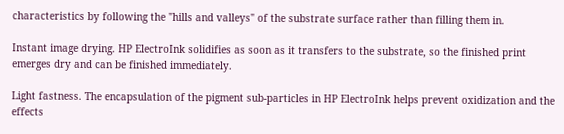characteristics by following the "hills and valleys" of the substrate surface rather than filling them in.

Instant image drying. HP ElectroInk solidifies as soon as it transfers to the substrate, so the finished print emerges dry and can be finished immediately.

Light fastness. The encapsulation of the pigment sub-particles in HP ElectroInk helps prevent oxidization and the effects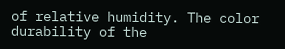of relative humidity. The color durability of the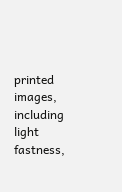printed images, including light fastness,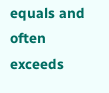equals and often exceeds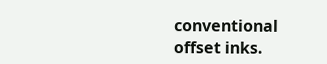conventional offset inks.